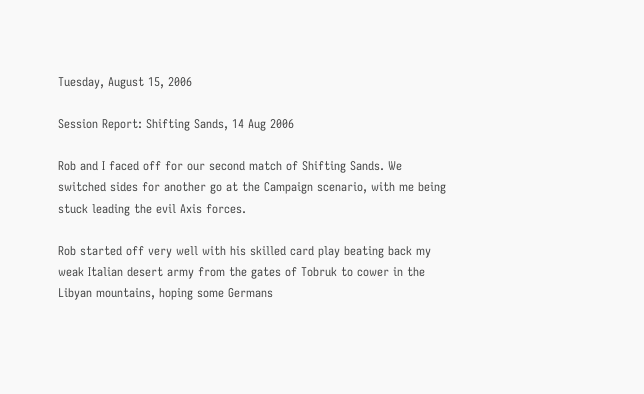Tuesday, August 15, 2006

Session Report: Shifting Sands, 14 Aug 2006

Rob and I faced off for our second match of Shifting Sands. We switched sides for another go at the Campaign scenario, with me being stuck leading the evil Axis forces.

Rob started off very well with his skilled card play beating back my weak Italian desert army from the gates of Tobruk to cower in the Libyan mountains, hoping some Germans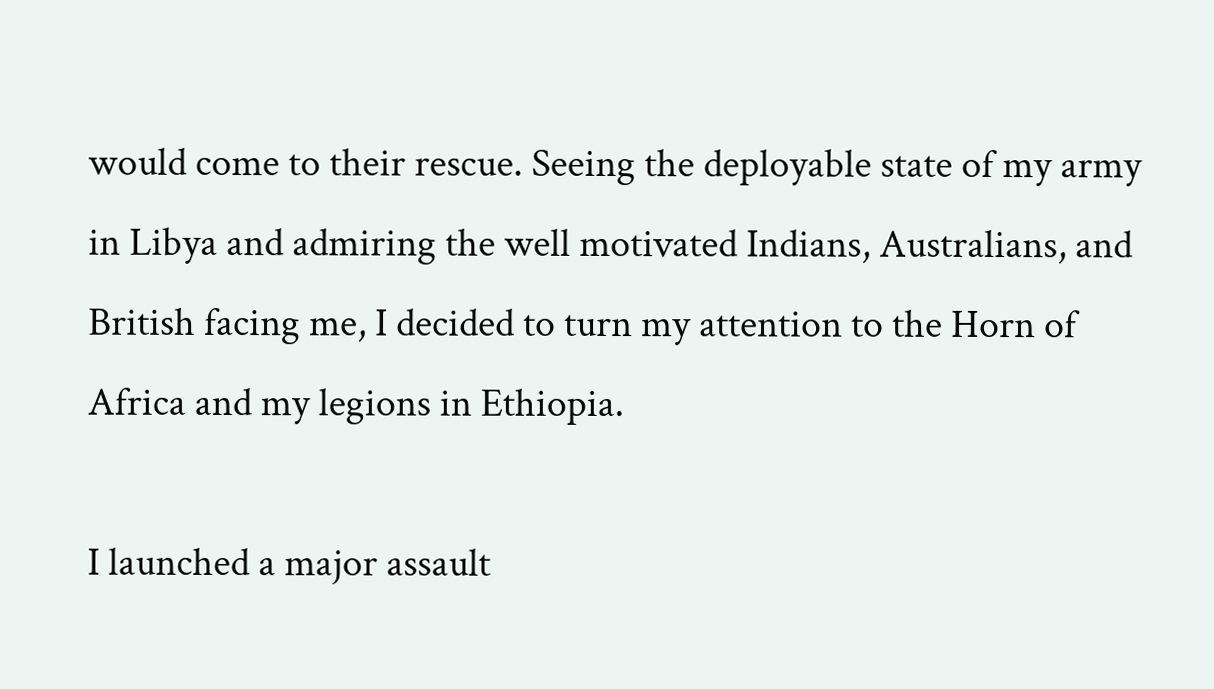would come to their rescue. Seeing the deployable state of my army in Libya and admiring the well motivated Indians, Australians, and British facing me, I decided to turn my attention to the Horn of Africa and my legions in Ethiopia.

I launched a major assault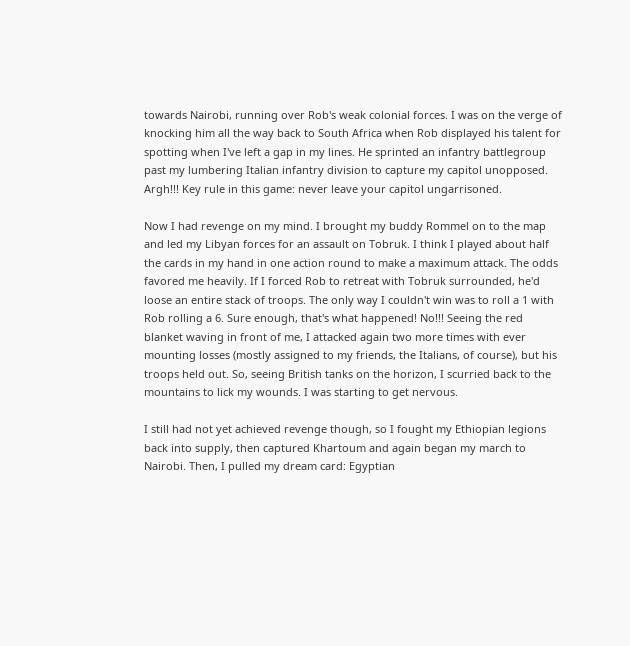towards Nairobi, running over Rob's weak colonial forces. I was on the verge of knocking him all the way back to South Africa when Rob displayed his talent for spotting when I've left a gap in my lines. He sprinted an infantry battlegroup past my lumbering Italian infantry division to capture my capitol unopposed. Argh!!! Key rule in this game: never leave your capitol ungarrisoned.

Now I had revenge on my mind. I brought my buddy Rommel on to the map and led my Libyan forces for an assault on Tobruk. I think I played about half the cards in my hand in one action round to make a maximum attack. The odds favored me heavily. If I forced Rob to retreat with Tobruk surrounded, he'd loose an entire stack of troops. The only way I couldn't win was to roll a 1 with Rob rolling a 6. Sure enough, that's what happened! No!!! Seeing the red blanket waving in front of me, I attacked again two more times with ever mounting losses (mostly assigned to my friends, the Italians, of course), but his troops held out. So, seeing British tanks on the horizon, I scurried back to the mountains to lick my wounds. I was starting to get nervous.

I still had not yet achieved revenge though, so I fought my Ethiopian legions back into supply, then captured Khartoum and again began my march to Nairobi. Then, I pulled my dream card: Egyptian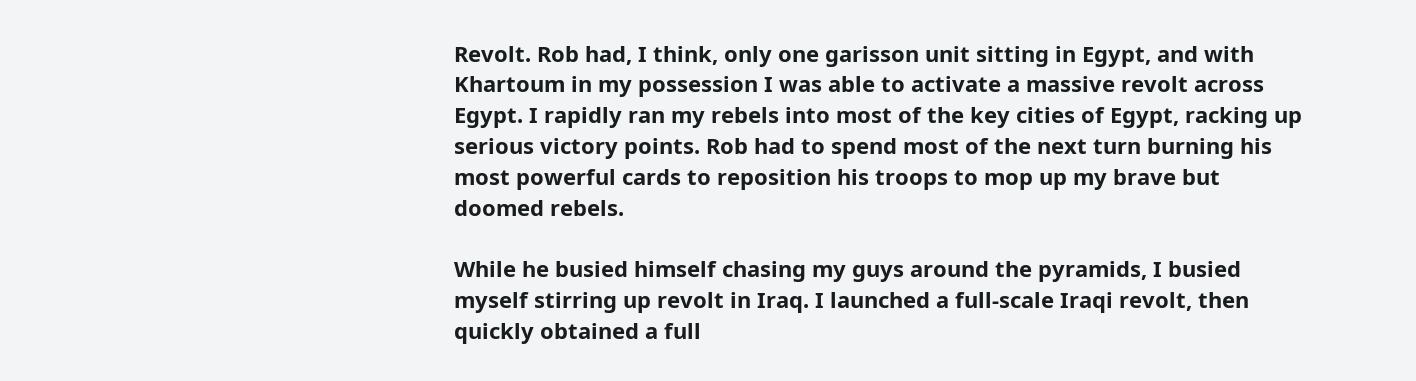Revolt. Rob had, I think, only one garisson unit sitting in Egypt, and with Khartoum in my possession I was able to activate a massive revolt across Egypt. I rapidly ran my rebels into most of the key cities of Egypt, racking up serious victory points. Rob had to spend most of the next turn burning his most powerful cards to reposition his troops to mop up my brave but doomed rebels.

While he busied himself chasing my guys around the pyramids, I busied myself stirring up revolt in Iraq. I launched a full-scale Iraqi revolt, then quickly obtained a full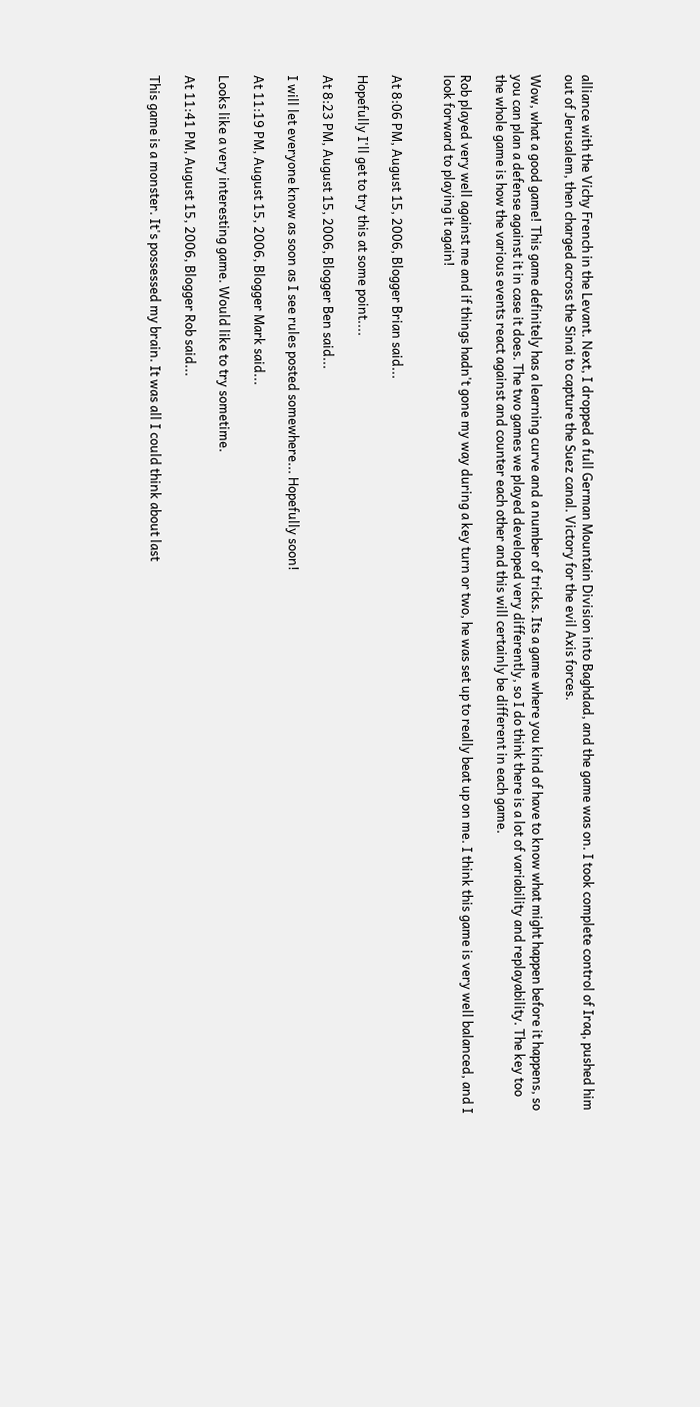alliance with the Vichy French in the Levant. Next, I dropped a full German Mountain Division into Baghdad, and the game was on. I took complete control of Iraq, pushed him out of Jerusalem, then charged across the Sinai to capture the Suez canal. Victory for the evil Axis forces.

Wow, what a good game! This game definitely has a learning curve and a number of tricks. Its a game where you kind of have to know what might happen before it happens, so you can plan a defense against it in case it does. The two games we played developed very differently, so I do think there is a lot of variability and replayability. The key too the whole game is how the various events react against and counter each other and this will certainly be different in each game.

Rob played very well against me and if things hadn't gone my way during a key turn or two, he was set up to really beat up on me. I think this game is very well balanced, and I look forward to playing it again!


At 8:06 PM, August 15, 2006, Blogger Brian said...

Hopefully I'll get to try this at some point....

At 8:23 PM, August 15, 2006, Blogger Ben said...

I will let everyone know as soon as I see rules posted somewhere... Hopefully soon!

At 11:19 PM, August 15, 2006, Blogger Mark said...

Looks like a very interesting game. Would like to try sometime.

At 11:41 PM, August 15, 2006, Blogger Rob said...

This game is a monster. It's possessed my brain. It was all I could think about last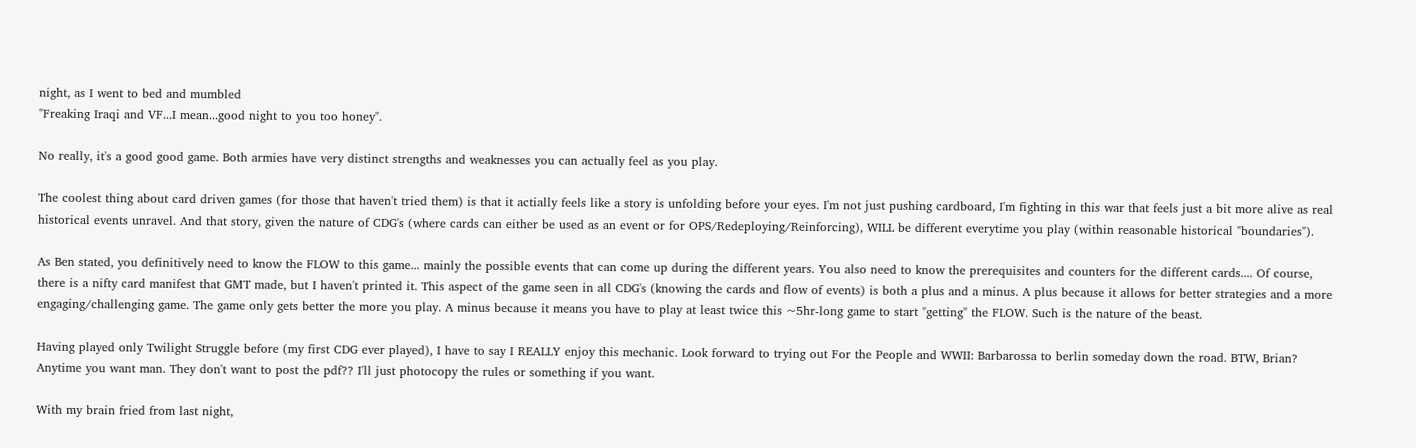night, as I went to bed and mumbled
"Freaking Iraqi and VF...I mean...good night to you too honey".

No really, it's a good good game. Both armies have very distinct strengths and weaknesses you can actually feel as you play.

The coolest thing about card driven games (for those that haven't tried them) is that it actially feels like a story is unfolding before your eyes. I'm not just pushing cardboard, I'm fighting in this war that feels just a bit more alive as real historical events unravel. And that story, given the nature of CDG's (where cards can either be used as an event or for OPS/Redeploying/Reinforcing), WILL be different everytime you play (within reasonable historical "boundaries").

As Ben stated, you definitively need to know the FLOW to this game... mainly the possible events that can come up during the different years. You also need to know the prerequisites and counters for the different cards.... Of course, there is a nifty card manifest that GMT made, but I haven't printed it. This aspect of the game seen in all CDG's (knowing the cards and flow of events) is both a plus and a minus. A plus because it allows for better strategies and a more engaging/challenging game. The game only gets better the more you play. A minus because it means you have to play at least twice this ~5hr-long game to start "getting" the FLOW. Such is the nature of the beast.

Having played only Twilight Struggle before (my first CDG ever played), I have to say I REALLY enjoy this mechanic. Look forward to trying out For the People and WWII: Barbarossa to berlin someday down the road. BTW, Brian? Anytime you want man. They don't want to post the pdf?? I'll just photocopy the rules or something if you want.

With my brain fried from last night,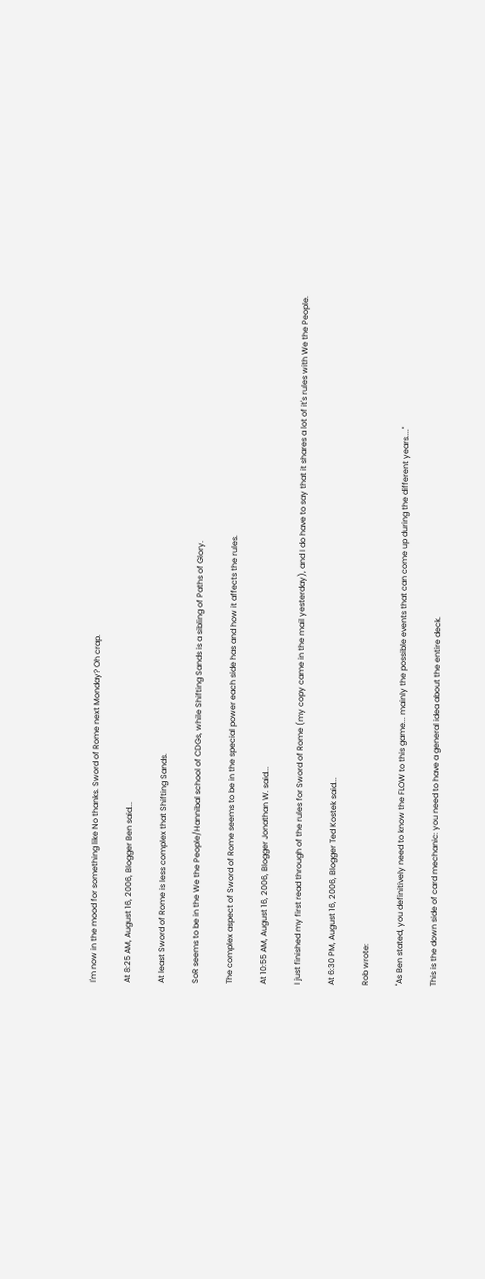I'm now in the mood for something like No thanks. Sword of Rome next Monday? Oh crap.

At 8:25 AM, August 16, 2006, Blogger Ben said...

At least Sword of Rome is less complex that Shifting Sands.

SoR seems to be in the We the People/Hannibal school of CDGs, while Shifting Sands is a sibling of Paths of Glory.

The complex aspect of Sword of Rome seems to be in the special power each side has and how it affects the rules.

At 10:55 AM, August 16, 2006, Blogger Jonathan W. said...

I just finished my first read through of the rules for Sword of Rome (my copy came in the mail yesterday), and I do have to say that it shares a lot of it's rules with We the People.

At 6:30 PM, August 16, 2006, Blogger Ted Kostek said...

Rob wrote:

"As Ben stated, you definitively need to know the FLOW to this game... mainly the possible events that can come up during the different years...."

This is the down side of card mechanic: you need to have a general idea about the entire deck.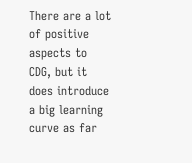There are a lot of positive aspects to CDG, but it does introduce a big learning curve as far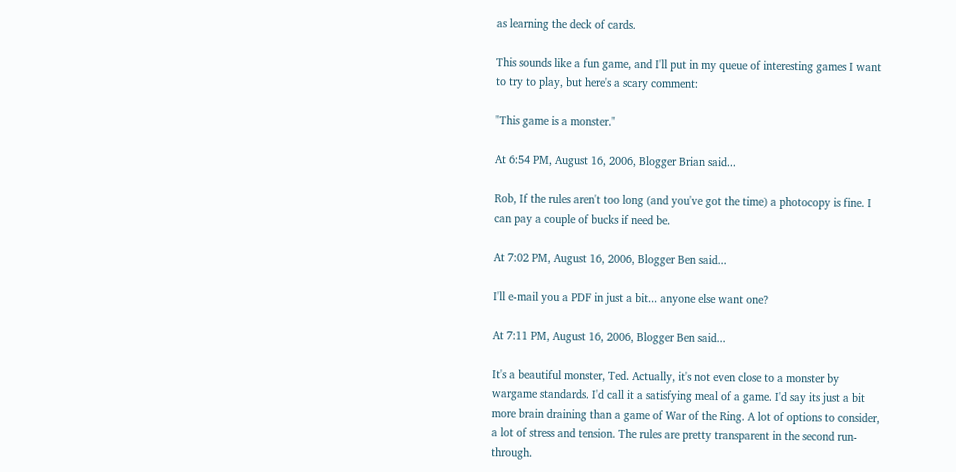as learning the deck of cards.

This sounds like a fun game, and I'll put in my queue of interesting games I want to try to play, but here's a scary comment:

"This game is a monster."

At 6:54 PM, August 16, 2006, Blogger Brian said...

Rob, If the rules aren't too long (and you've got the time) a photocopy is fine. I can pay a couple of bucks if need be.

At 7:02 PM, August 16, 2006, Blogger Ben said...

I'll e-mail you a PDF in just a bit... anyone else want one?

At 7:11 PM, August 16, 2006, Blogger Ben said...

It's a beautiful monster, Ted. Actually, it's not even close to a monster by wargame standards. I'd call it a satisfying meal of a game. I'd say its just a bit more brain draining than a game of War of the Ring. A lot of options to consider, a lot of stress and tension. The rules are pretty transparent in the second run-through.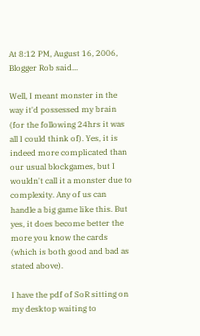At 8:12 PM, August 16, 2006, Blogger Rob said...

Well, I meant monster in the way it'd possessed my brain (for the following 24hrs it was all I could think of). Yes, it is indeed more complicated than our usual blockgames, but I wouldn't call it a monster due to complexity. Any of us can handle a big game like this. But yes, it does become better the more you know the cards (which is both good and bad as stated above).

I have the pdf of SoR sitting on my desktop waiting to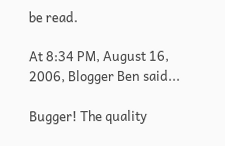be read.

At 8:34 PM, August 16, 2006, Blogger Ben said...

Bugger! The quality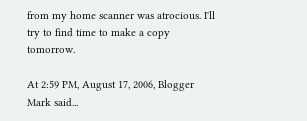from my home scanner was atrocious. I'll try to find time to make a copy tomorrow.

At 2:59 PM, August 17, 2006, Blogger Mark said...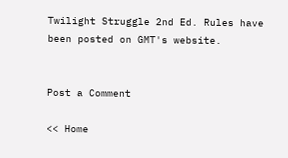Twilight Struggle 2nd Ed. Rules have been posted on GMT's website.


Post a Comment

<< Home